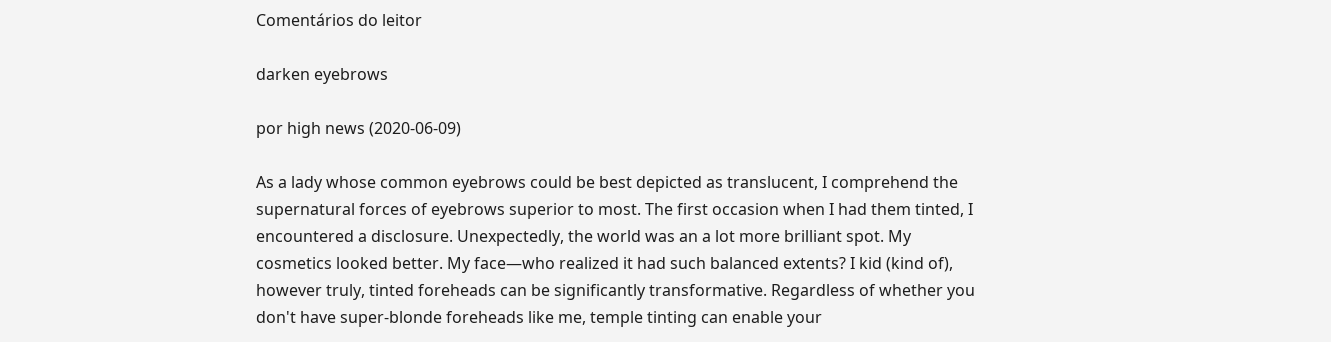Comentários do leitor

darken eyebrows

por high news (2020-06-09)

As a lady whose common eyebrows could be best depicted as translucent, I comprehend the supernatural forces of eyebrows superior to most. The first occasion when I had them tinted, I encountered a disclosure. Unexpectedly, the world was an a lot more brilliant spot. My cosmetics looked better. My face—who realized it had such balanced extents? I kid (kind of), however truly, tinted foreheads can be significantly transformative. Regardless of whether you don't have super-blonde foreheads like me, temple tinting can enable your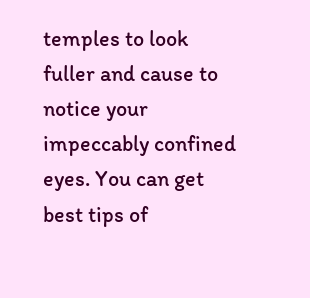temples to look fuller and cause to notice your impeccably confined eyes. You can get best tips of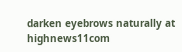darken eyebrows naturally at highnews11com